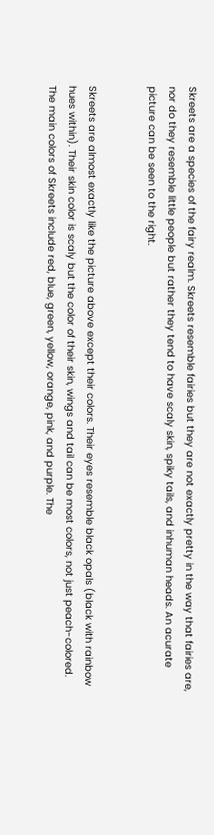Skreets are a species of the fairy realm. Skreets resemble fairies but they are not exactly pretty in the way that fairies are, nor do they resemble little people but rather they tend to have scaly skin, spiky tails, and inhuman heads. An acurate picture can be seen to the right.


Skreets are almost exactly like the picture above except their colors. Their eyes resemble black opals (black with rainbow hues within). Their skin color is scaly but the color of their skin, wings and tail can be most colors, not just peach-colored. The main colors of Skreets include red, blue, green, yellow, orange, pink, and purple. The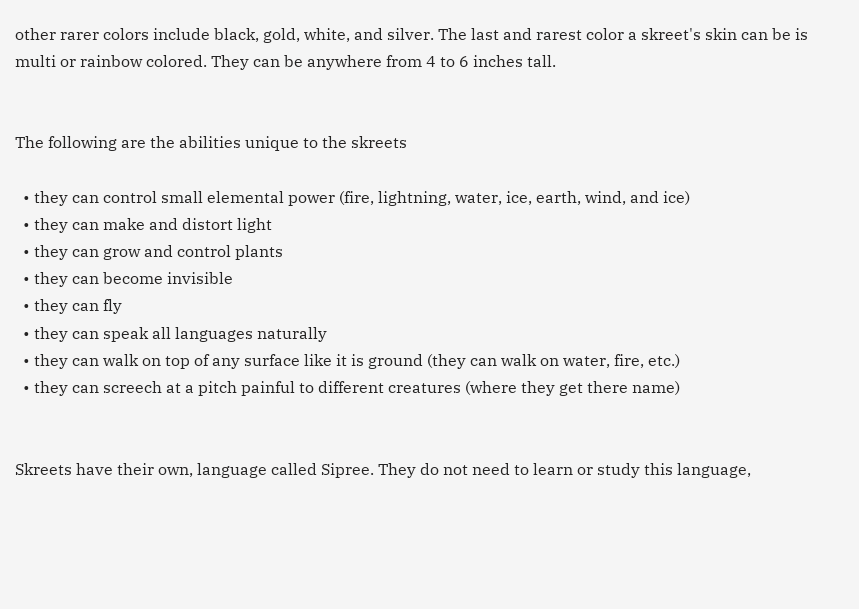other rarer colors include black, gold, white, and silver. The last and rarest color a skreet's skin can be is multi or rainbow colored. They can be anywhere from 4 to 6 inches tall.


The following are the abilities unique to the skreets

  • they can control small elemental power (fire, lightning, water, ice, earth, wind, and ice)
  • they can make and distort light
  • they can grow and control plants
  • they can become invisible
  • they can fly
  • they can speak all languages naturally
  • they can walk on top of any surface like it is ground (they can walk on water, fire, etc.)
  • they can screech at a pitch painful to different creatures (where they get there name)


Skreets have their own, language called Sipree. They do not need to learn or study this language,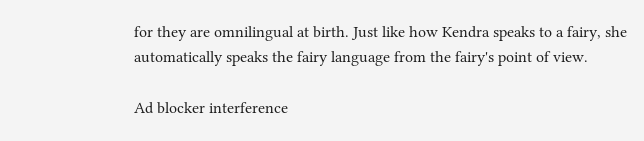for they are omnilingual at birth. Just like how Kendra speaks to a fairy, she automatically speaks the fairy language from the fairy's point of view.

Ad blocker interference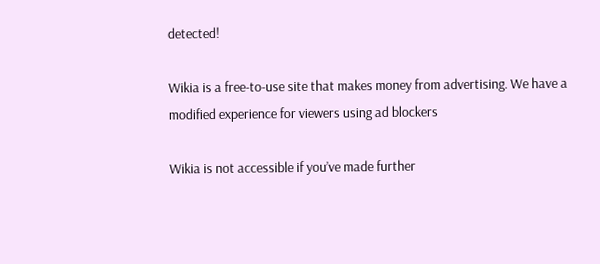detected!

Wikia is a free-to-use site that makes money from advertising. We have a modified experience for viewers using ad blockers

Wikia is not accessible if you’ve made further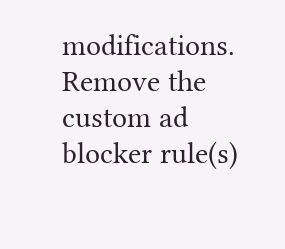modifications. Remove the custom ad blocker rule(s)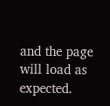and the page will load as expected.